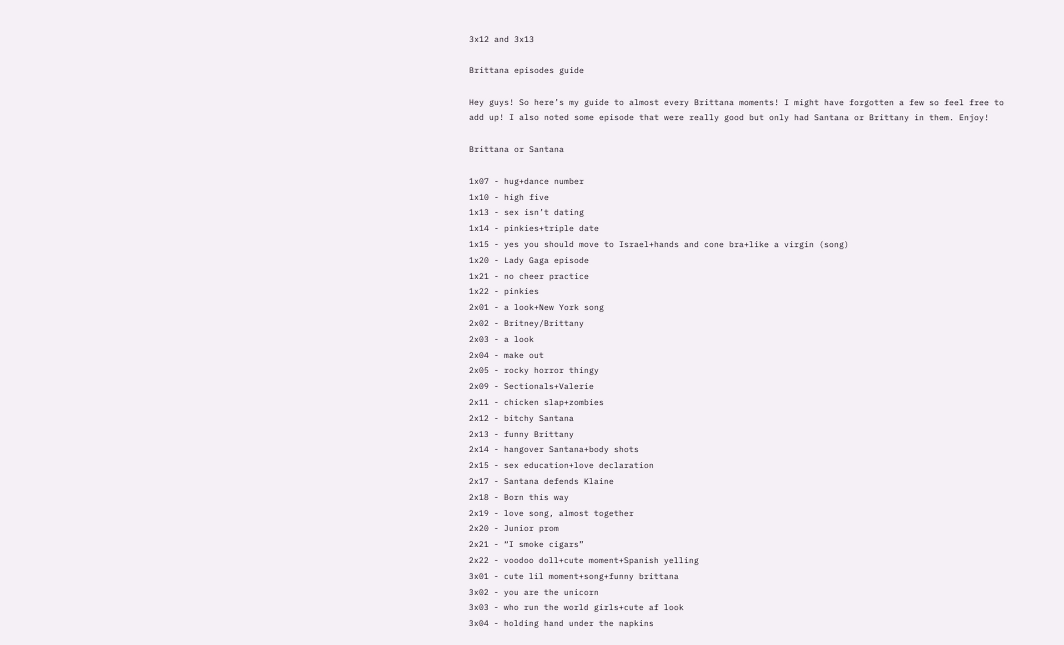3x12 and 3x13

Brittana episodes guide

Hey guys! So here’s my guide to almost every Brittana moments! I might have forgotten a few so feel free to add up! I also noted some episode that were really good but only had Santana or Brittany in them. Enjoy!

Brittana or Santana

1x07 - hug+dance number
1x10 - high five
1x13 - sex isn’t dating
1x14 - pinkies+triple date
1x15 - yes you should move to Israel+hands and cone bra+like a virgin (song)
1x20 - Lady Gaga episode
1x21 - no cheer practice
1x22 - pinkies
2x01 - a look+New York song
2x02 - Britney/Brittany
2x03 - a look
2x04 - make out
2x05 - rocky horror thingy
2x09 - Sectionals+Valerie
2x11 - chicken slap+zombies
2x12 - bitchy Santana
2x13 - funny Brittany
2x14 - hangover Santana+body shots
2x15 - sex education+love declaration
2x17 - Santana defends Klaine
2x18 - Born this way
2x19 - love song, almost together
2x20 - Junior prom
2x21 - “I smoke cigars”
2x22 - voodoo doll+cute moment+Spanish yelling
3x01 - cute lil moment+song+funny brittana
3x02 - you are the unicorn
3x03 - who run the world girls+cute af look
3x04 - holding hand under the napkins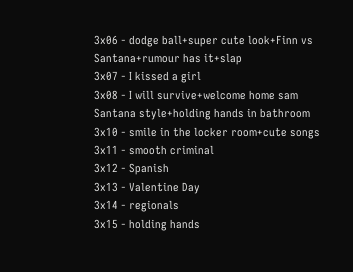3x06 - dodge ball+super cute look+Finn vs Santana+rumour has it+slap
3x07 - I kissed a girl
3x08 - I will survive+welcome home sam Santana style+holding hands in bathroom
3x10 - smile in the locker room+cute songs
3x11 - smooth criminal
3x12 - Spanish
3x13 - Valentine Day
3x14 - regionals
3x15 - holding hands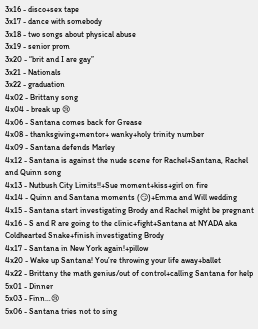3x16 - disco+sex tape
3x17 - dance with somebody
3x18 - two songs about physical abuse
3x19 - senior prom
3x20 - “brit and I are gay”
3x21 - Nationals
3x22 - graduation
4x02 - Brittany song
4x04 - break up 😢
4x06 - Santana comes back for Grease
4x08 - thanksgiving+mentor+ wanky+holy trinity number
4x09 - Santana defends Marley
4x12 - Santana is against the nude scene for Rachel+Santana, Rachel and Quinn song
4x13 - Nutbush City Limits!!+Sue moment+kiss+girl on fire
4x14 - Quinn and Santana moments (😏)+Emma and Will wedding
4x15 - Santana start investigating Brody and Rachel might be pregnant
4x16 - S and R are going to the clinic+fight+Santana at NYADA aka Coldhearted Snake+finish investigating Brody
4x17 - Santana in New York again!+pillow
4x20 - Wake up Santana! You’re throwing your life away+ballet
4x22 - Brittany the math genius/out of control+calling Santana for help
5x01 - Dinner
5x03 - Finn…😢
5x06 - Santana tries not to sing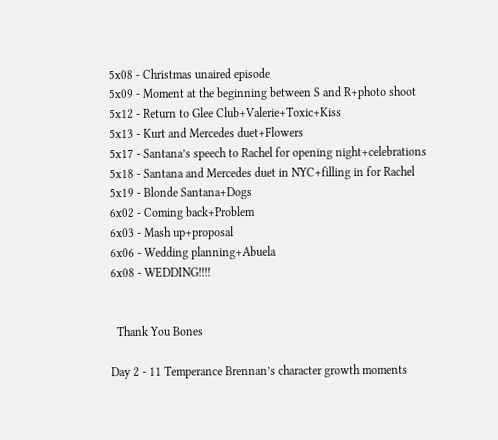5x08 - Christmas unaired episode
5x09 - Moment at the beginning between S and R+photo shoot
5x12 - Return to Glee Club+Valerie+Toxic+Kiss
5x13 - Kurt and Mercedes duet+Flowers
5x17 - Santana’s speech to Rachel for opening night+celebrations
5x18 - Santana and Mercedes duet in NYC+filling in for Rachel
5x19 - Blonde Santana+Dogs
6x02 - Coming back+Problem
6x03 - Mash up+proposal
6x06 - Wedding planning+Abuela
6x08 - WEDDING!!!!


  Thank You Bones

Day 2 - 11 Temperance Brennan’s character growth moments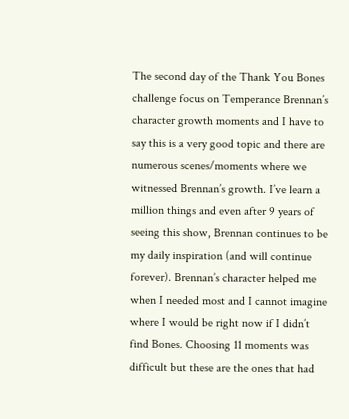The second day of the Thank You Bones challenge focus on Temperance Brennan’s character growth moments and I have to say this is a very good topic and there are numerous scenes/moments where we witnessed Brennan’s growth. I’ve learn a million things and even after 9 years of seeing this show, Brennan continues to be my daily inspiration (and will continue forever). Brennan’s character helped me when I needed most and I cannot imagine where I would be right now if I didn’t find Bones. Choosing 11 moments was difficult but these are the ones that had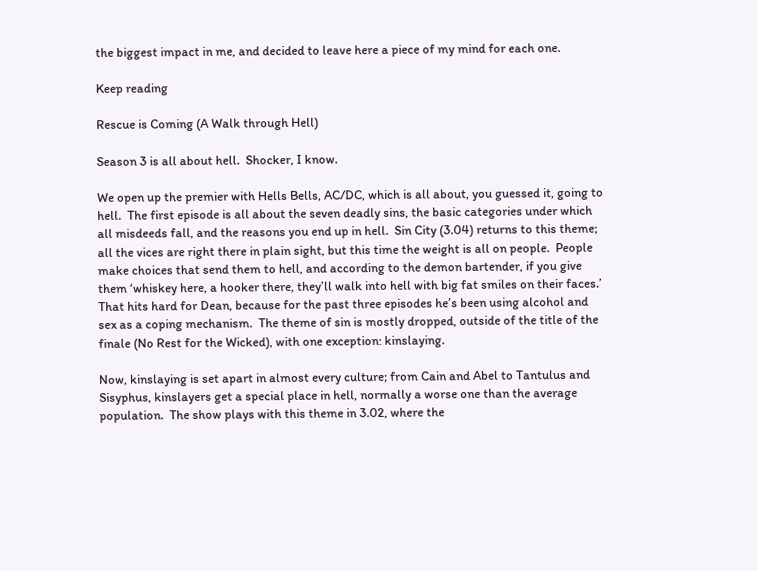the biggest impact in me, and decided to leave here a piece of my mind for each one.

Keep reading

Rescue is Coming (A Walk through Hell)

Season 3 is all about hell.  Shocker, I know.

We open up the premier with Hells Bells, AC/DC, which is all about, you guessed it, going to hell.  The first episode is all about the seven deadly sins, the basic categories under which all misdeeds fall, and the reasons you end up in hell.  Sin City (3.04) returns to this theme; all the vices are right there in plain sight, but this time the weight is all on people.  People make choices that send them to hell, and according to the demon bartender, if you give them ‘whiskey here, a hooker there, they’ll walk into hell with big fat smiles on their faces.’  That hits hard for Dean, because for the past three episodes he’s been using alcohol and sex as a coping mechanism.  The theme of sin is mostly dropped, outside of the title of the finale (No Rest for the Wicked), with one exception: kinslaying.

Now, kinslaying is set apart in almost every culture; from Cain and Abel to Tantulus and Sisyphus, kinslayers get a special place in hell, normally a worse one than the average population.  The show plays with this theme in 3.02, where the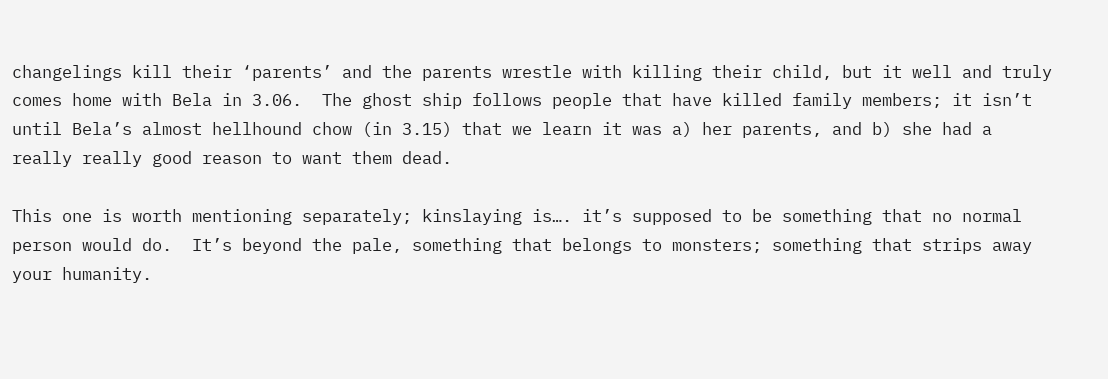changelings kill their ‘parents’ and the parents wrestle with killing their child, but it well and truly comes home with Bela in 3.06.  The ghost ship follows people that have killed family members; it isn’t until Bela’s almost hellhound chow (in 3.15) that we learn it was a) her parents, and b) she had a really really good reason to want them dead.

This one is worth mentioning separately; kinslaying is…. it’s supposed to be something that no normal person would do.  It’s beyond the pale, something that belongs to monsters; something that strips away your humanity.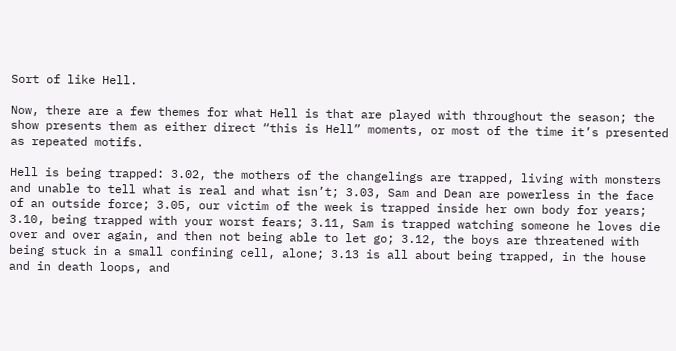Sort of like Hell.

Now, there are a few themes for what Hell is that are played with throughout the season; the show presents them as either direct “this is Hell” moments, or most of the time it’s presented as repeated motifs.

Hell is being trapped: 3.02, the mothers of the changelings are trapped, living with monsters and unable to tell what is real and what isn’t; 3.03, Sam and Dean are powerless in the face of an outside force; 3.05, our victim of the week is trapped inside her own body for years; 3.10, being trapped with your worst fears; 3.11, Sam is trapped watching someone he loves die over and over again, and then not being able to let go; 3.12, the boys are threatened with being stuck in a small confining cell, alone; 3.13 is all about being trapped, in the house and in death loops, and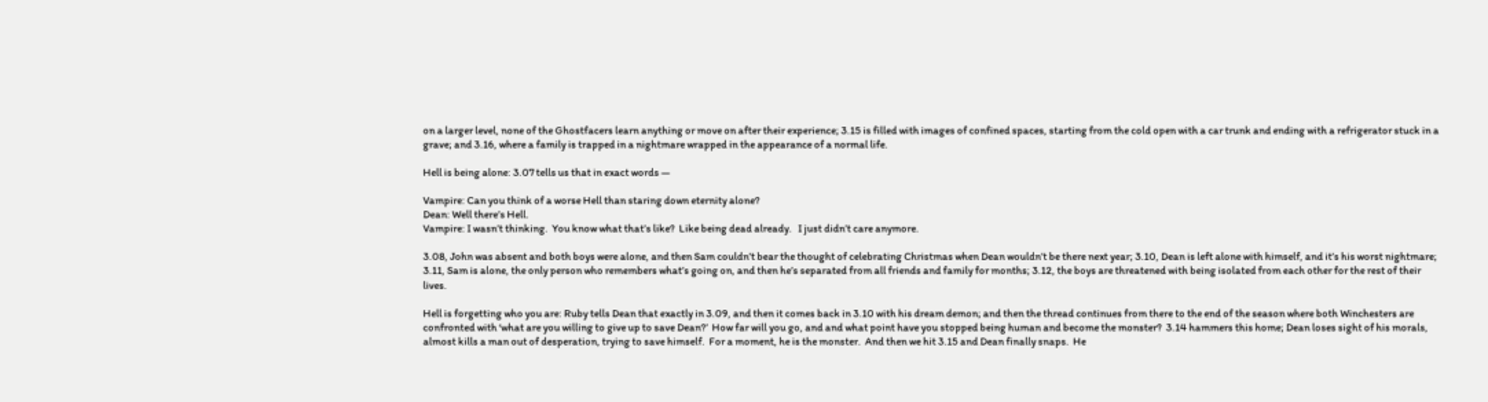on a larger level, none of the Ghostfacers learn anything or move on after their experience; 3.15 is filled with images of confined spaces, starting from the cold open with a car trunk and ending with a refrigerator stuck in a grave; and 3.16, where a family is trapped in a nightmare wrapped in the appearance of a normal life.

Hell is being alone: 3.07 tells us that in exact words —

Vampire: Can you think of a worse Hell than staring down eternity alone?
Dean: Well there’s Hell.
Vampire: I wasn’t thinking.  You know what that’s like?  Like being dead already.   I just didn’t care anymore.

3.08, John was absent and both boys were alone, and then Sam couldn’t bear the thought of celebrating Christmas when Dean wouldn’t be there next year; 3.10, Dean is left alone with himself, and it’s his worst nightmare; 3.11, Sam is alone, the only person who remembers what’s going on, and then he’s separated from all friends and family for months; 3.12, the boys are threatened with being isolated from each other for the rest of their lives.

Hell is forgetting who you are: Ruby tells Dean that exactly in 3.09, and then it comes back in 3.10 with his dream demon; and then the thread continues from there to the end of the season where both Winchesters are confronted with ‘what are you willing to give up to save Dean?’  How far will you go, and and what point have you stopped being human and become the monster?  3.14 hammers this home; Dean loses sight of his morals, almost kills a man out of desperation, trying to save himself.  For a moment, he is the monster.  And then we hit 3.15 and Dean finally snaps.  He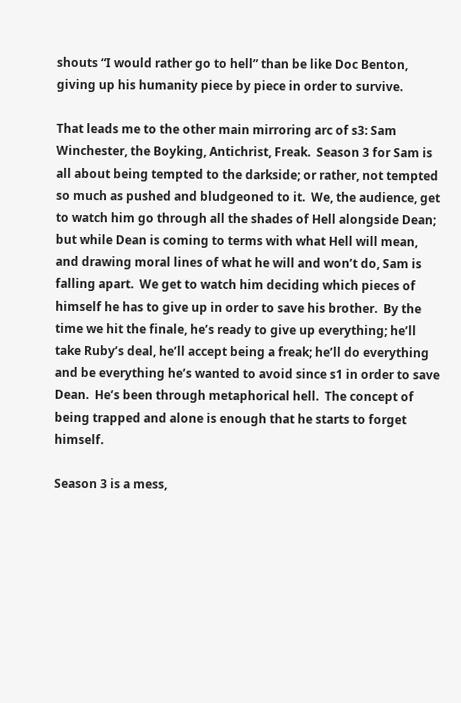shouts “I would rather go to hell” than be like Doc Benton, giving up his humanity piece by piece in order to survive.

That leads me to the other main mirroring arc of s3: Sam Winchester, the Boyking, Antichrist, Freak.  Season 3 for Sam is all about being tempted to the darkside; or rather, not tempted so much as pushed and bludgeoned to it.  We, the audience, get to watch him go through all the shades of Hell alongside Dean; but while Dean is coming to terms with what Hell will mean, and drawing moral lines of what he will and won’t do, Sam is falling apart.  We get to watch him deciding which pieces of himself he has to give up in order to save his brother.  By the time we hit the finale, he’s ready to give up everything; he’ll take Ruby’s deal, he’ll accept being a freak; he’ll do everything and be everything he’s wanted to avoid since s1 in order to save Dean.  He’s been through metaphorical hell.  The concept of being trapped and alone is enough that he starts to forget himself.

Season 3 is a mess,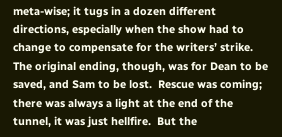meta-wise; it tugs in a dozen different directions, especially when the show had to change to compensate for the writers’ strike.  The original ending, though, was for Dean to be saved, and Sam to be lost.  Rescue was coming; there was always a light at the end of the tunnel, it was just hellfire.  But the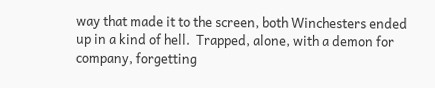way that made it to the screen, both Winchesters ended up in a kind of hell.  Trapped, alone, with a demon for company, forgetting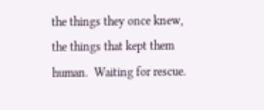the things they once knew, the things that kept them human.  Waiting for rescue.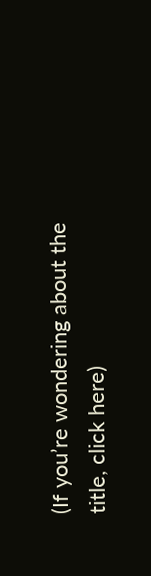(If you’re wondering about the title, click here)